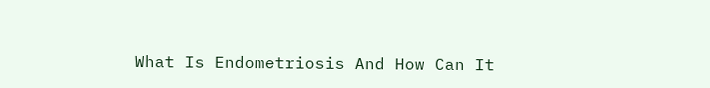What Is Endometriosis And How Can It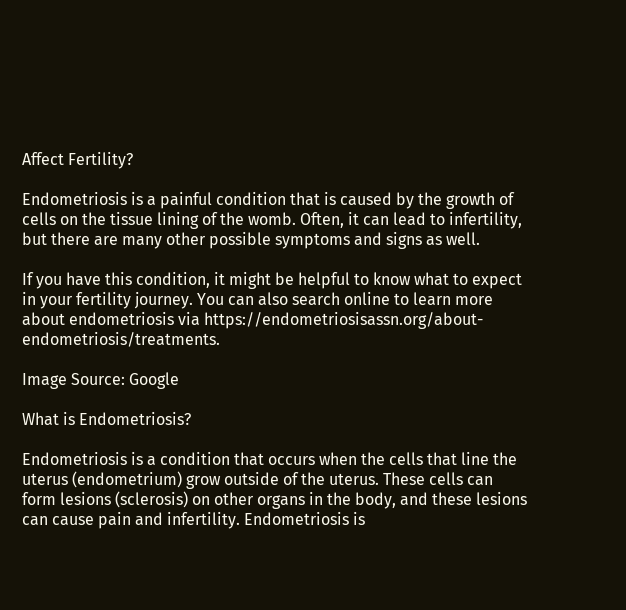Affect Fertility?

Endometriosis is a painful condition that is caused by the growth of cells on the tissue lining of the womb. Often, it can lead to infertility, but there are many other possible symptoms and signs as well.

If you have this condition, it might be helpful to know what to expect in your fertility journey. You can also search online to learn more about endometriosis via https://endometriosisassn.org/about-endometriosis/treatments.

Image Source: Google

What is Endometriosis?

Endometriosis is a condition that occurs when the cells that line the uterus (endometrium) grow outside of the uterus. These cells can form lesions (sclerosis) on other organs in the body, and these lesions can cause pain and infertility. Endometriosis is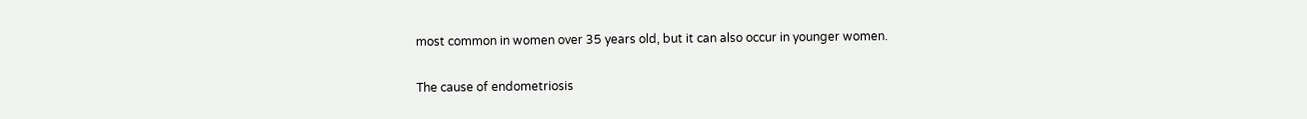most common in women over 35 years old, but it can also occur in younger women.

The cause of endometriosis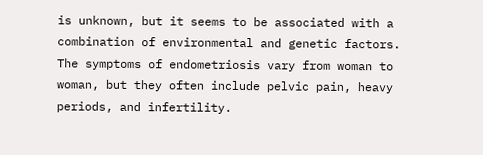is unknown, but it seems to be associated with a combination of environmental and genetic factors. The symptoms of endometriosis vary from woman to woman, but they often include pelvic pain, heavy periods, and infertility.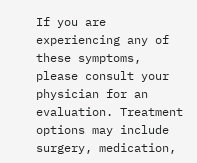If you are experiencing any of these symptoms, please consult your physician for an evaluation. Treatment options may include surgery, medication,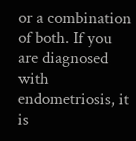or a combination of both. If you are diagnosed with endometriosis, it is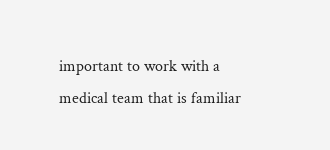important to work with a medical team that is familiar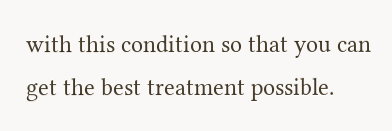with this condition so that you can get the best treatment possible.